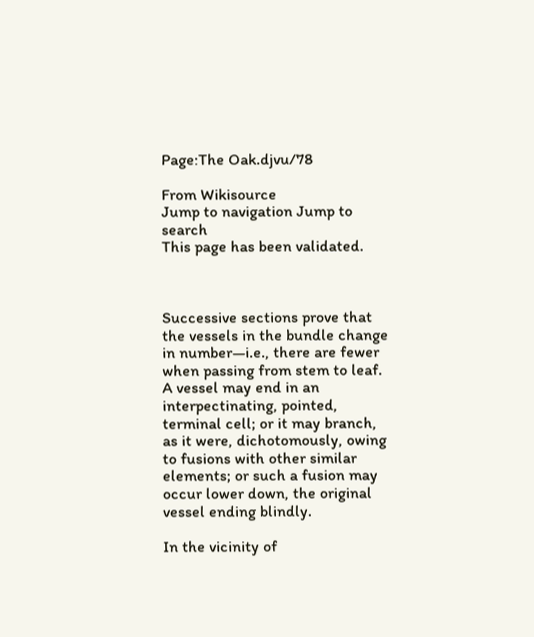Page:The Oak.djvu/78

From Wikisource
Jump to navigation Jump to search
This page has been validated.



Successive sections prove that the vessels in the bundle change in number—i.e., there are fewer when passing from stem to leaf. A vessel may end in an interpectinating, pointed, terminal cell; or it may branch, as it were, dichotomously, owing to fusions with other similar elements; or such a fusion may occur lower down, the original vessel ending blindly.

In the vicinity of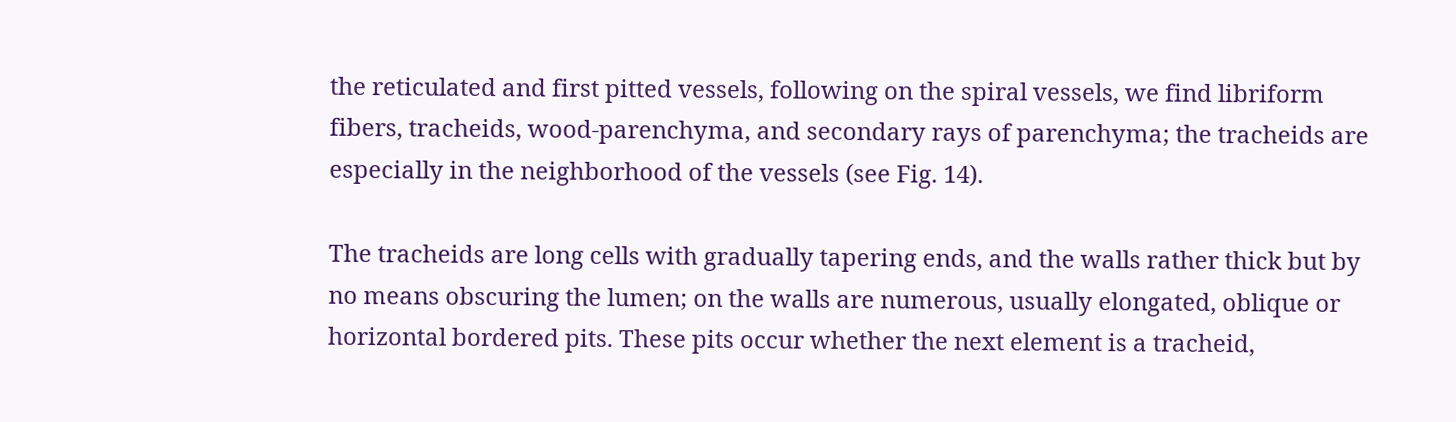the reticulated and first pitted vessels, following on the spiral vessels, we find libriform fibers, tracheids, wood-parenchyma, and secondary rays of parenchyma; the tracheids are especially in the neighborhood of the vessels (see Fig. 14).

The tracheids are long cells with gradually tapering ends, and the walls rather thick but by no means obscuring the lumen; on the walls are numerous, usually elongated, oblique or horizontal bordered pits. These pits occur whether the next element is a tracheid,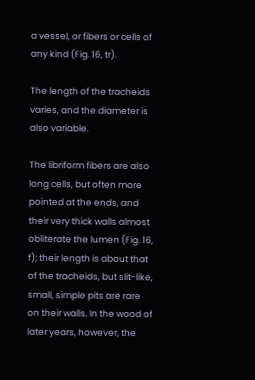a vessel, or fibers or cells of any kind (Fig. 16, tr).

The length of the tracheids varies, and the diameter is also variable.

The libriform fibers are also long cells, but often more pointed at the ends, and their very thick walls almost obliterate the lumen (Fig. 16, f); their length is about that of the tracheids, but slit-like, small, simple pits are rare on their walls. In the wood of later years, however, the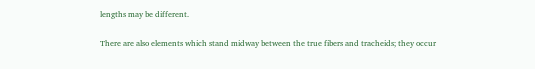lengths may be different.

There are also elements which stand midway between the true fibers and tracheids; they occur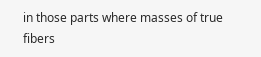in those parts where masses of true fibers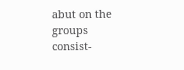abut on the groups consist-